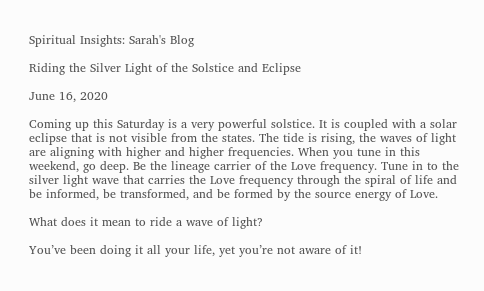Spiritual Insights: Sarah's Blog

Riding the Silver Light of the Solstice and Eclipse

June 16, 2020

Coming up this Saturday is a very powerful solstice. It is coupled with a solar eclipse that is not visible from the states. The tide is rising, the waves of light are aligning with higher and higher frequencies. When you tune in this weekend, go deep. Be the lineage carrier of the Love frequency. Tune in to the silver light wave that carries the Love frequency through the spiral of life and be informed, be transformed, and be formed by the source energy of Love.

What does it mean to ride a wave of light?

You’ve been doing it all your life, yet you’re not aware of it!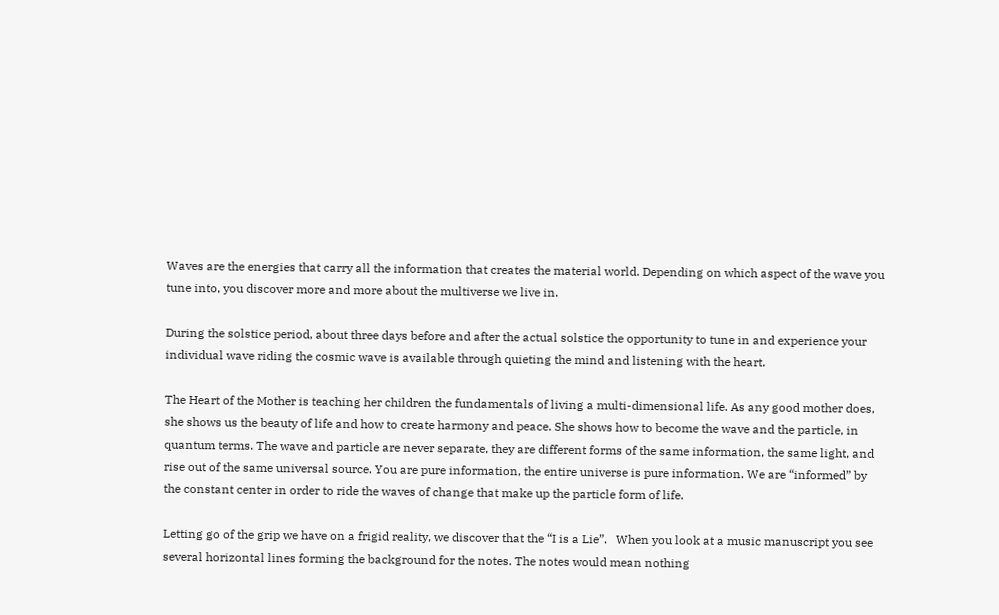Waves are the energies that carry all the information that creates the material world. Depending on which aspect of the wave you tune into, you discover more and more about the multiverse we live in.

During the solstice period, about three days before and after the actual solstice the opportunity to tune in and experience your individual wave riding the cosmic wave is available through quieting the mind and listening with the heart.

The Heart of the Mother is teaching her children the fundamentals of living a multi-dimensional life. As any good mother does, she shows us the beauty of life and how to create harmony and peace. She shows how to become the wave and the particle, in quantum terms. The wave and particle are never separate, they are different forms of the same information, the same light, and rise out of the same universal source. You are pure information, the entire universe is pure information. We are “informed” by the constant center in order to ride the waves of change that make up the particle form of life.

Letting go of the grip we have on a frigid reality, we discover that the “I is a Lie”.   When you look at a music manuscript you see several horizontal lines forming the background for the notes. The notes would mean nothing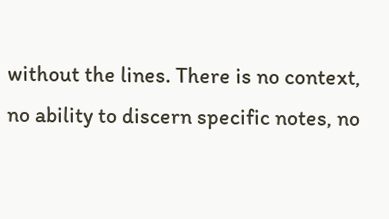without the lines. There is no context, no ability to discern specific notes, no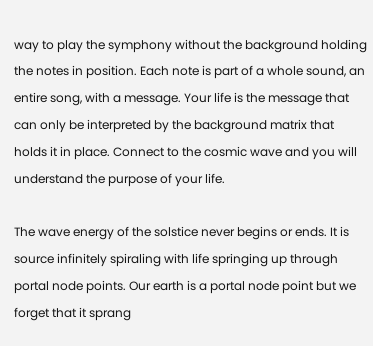way to play the symphony without the background holding the notes in position. Each note is part of a whole sound, an entire song, with a message. Your life is the message that can only be interpreted by the background matrix that holds it in place. Connect to the cosmic wave and you will understand the purpose of your life.

The wave energy of the solstice never begins or ends. It is source infinitely spiraling with life springing up through portal node points. Our earth is a portal node point but we forget that it sprang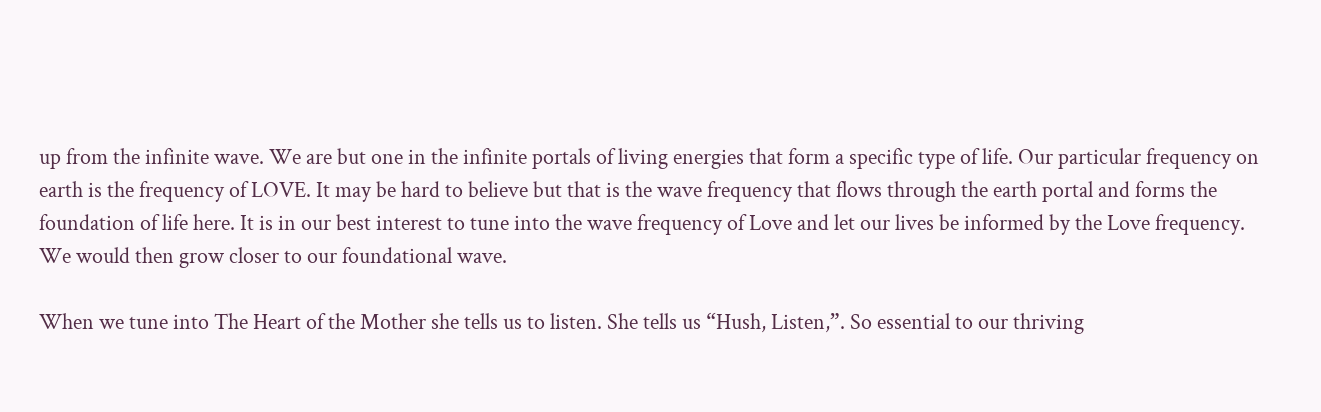up from the infinite wave. We are but one in the infinite portals of living energies that form a specific type of life. Our particular frequency on earth is the frequency of LOVE. It may be hard to believe but that is the wave frequency that flows through the earth portal and forms the foundation of life here. It is in our best interest to tune into the wave frequency of Love and let our lives be informed by the Love frequency. We would then grow closer to our foundational wave.

When we tune into The Heart of the Mother she tells us to listen. She tells us “Hush, Listen,”. So essential to our thriving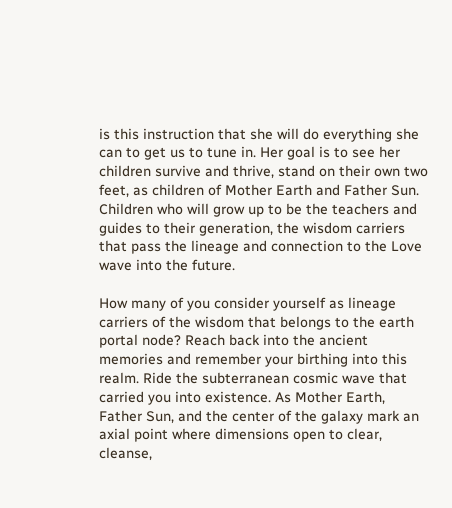is this instruction that she will do everything she can to get us to tune in. Her goal is to see her children survive and thrive, stand on their own two feet, as children of Mother Earth and Father Sun. Children who will grow up to be the teachers and guides to their generation, the wisdom carriers that pass the lineage and connection to the Love wave into the future.

How many of you consider yourself as lineage carriers of the wisdom that belongs to the earth portal node? Reach back into the ancient memories and remember your birthing into this realm. Ride the subterranean cosmic wave that carried you into existence. As Mother Earth, Father Sun, and the center of the galaxy mark an axial point where dimensions open to clear, cleanse,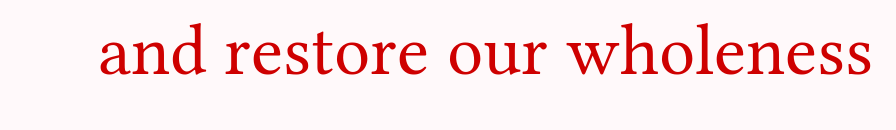and restore our wholeness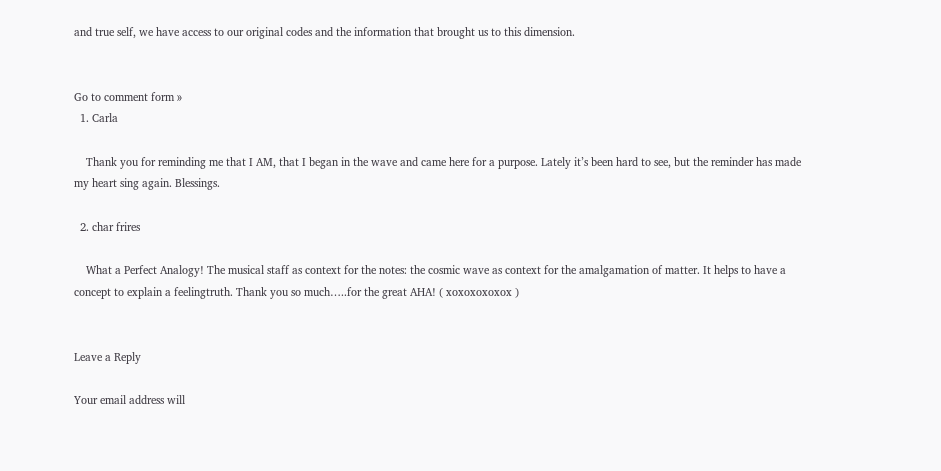and true self, we have access to our original codes and the information that brought us to this dimension.


Go to comment form »
  1. Carla

    Thank you for reminding me that I AM, that I began in the wave and came here for a purpose. Lately it’s been hard to see, but the reminder has made my heart sing again. Blessings.

  2. char frires

    What a Perfect Analogy! The musical staff as context for the notes: the cosmic wave as context for the amalgamation of matter. It helps to have a concept to explain a feelingtruth. Thank you so much…..for the great AHA! ( xoxoxoxoxox )


Leave a Reply

Your email address will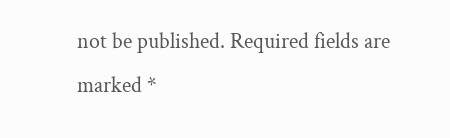not be published. Required fields are marked *